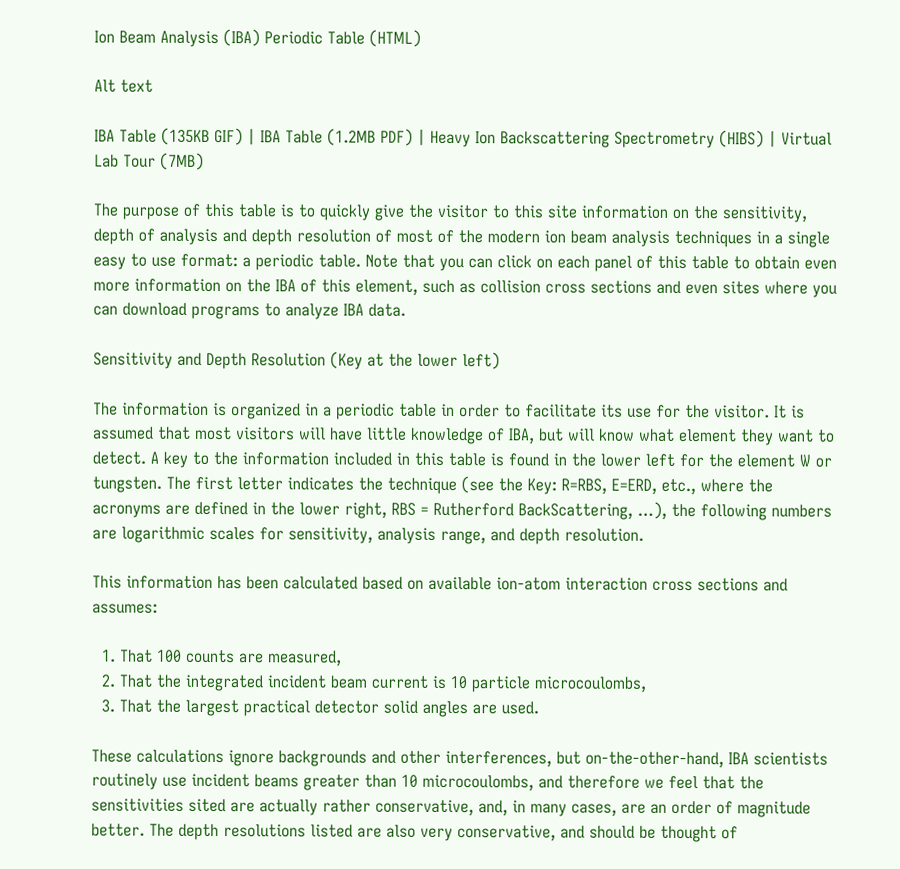Ion Beam Analysis (IBA) Periodic Table (HTML)

Alt text

IBA Table (135KB GIF) | IBA Table (1.2MB PDF) | Heavy Ion Backscattering Spectrometry (HIBS) | Virtual Lab Tour (7MB)

The purpose of this table is to quickly give the visitor to this site information on the sensitivity, depth of analysis and depth resolution of most of the modern ion beam analysis techniques in a single easy to use format: a periodic table. Note that you can click on each panel of this table to obtain even more information on the IBA of this element, such as collision cross sections and even sites where you can download programs to analyze IBA data.

Sensitivity and Depth Resolution (Key at the lower left)

The information is organized in a periodic table in order to facilitate its use for the visitor. It is assumed that most visitors will have little knowledge of IBA, but will know what element they want to detect. A key to the information included in this table is found in the lower left for the element W or tungsten. The first letter indicates the technique (see the Key: R=RBS, E=ERD, etc., where the acronyms are defined in the lower right, RBS = Rutherford BackScattering, …), the following numbers are logarithmic scales for sensitivity, analysis range, and depth resolution.

This information has been calculated based on available ion-atom interaction cross sections and assumes:

  1. That 100 counts are measured,
  2. That the integrated incident beam current is 10 particle microcoulombs,
  3. That the largest practical detector solid angles are used.

These calculations ignore backgrounds and other interferences, but on-the-other-hand, IBA scientists routinely use incident beams greater than 10 microcoulombs, and therefore we feel that the sensitivities sited are actually rather conservative, and, in many cases, are an order of magnitude better. The depth resolutions listed are also very conservative, and should be thought of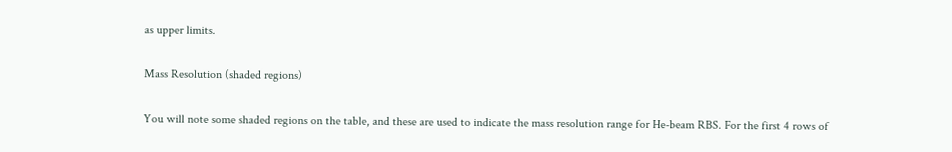as upper limits.

Mass Resolution (shaded regions)

You will note some shaded regions on the table, and these are used to indicate the mass resolution range for He-beam RBS. For the first 4 rows of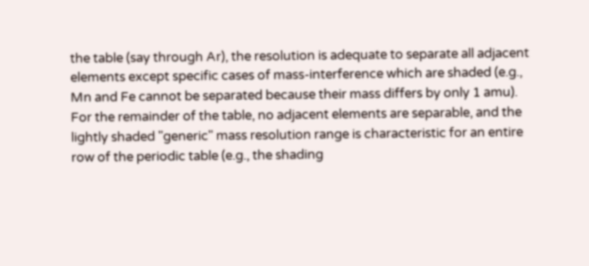the table (say through Ar), the resolution is adequate to separate all adjacent elements except specific cases of mass-interference which are shaded (e.g., Mn and Fe cannot be separated because their mass differs by only 1 amu). For the remainder of the table, no adjacent elements are separable, and the lightly shaded "generic" mass resolution range is characteristic for an entire row of the periodic table (e.g., the shading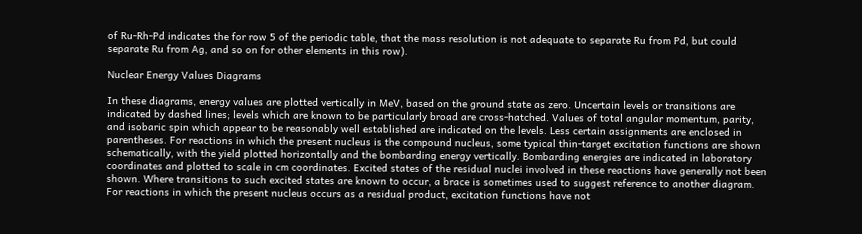of Ru-Rh-Pd indicates the for row 5 of the periodic table, that the mass resolution is not adequate to separate Ru from Pd, but could separate Ru from Ag, and so on for other elements in this row).

Nuclear Energy Values Diagrams

In these diagrams, energy values are plotted vertically in MeV, based on the ground state as zero. Uncertain levels or transitions are indicated by dashed lines; levels which are known to be particularly broad are cross-hatched. Values of total angular momentum, parity, and isobaric spin which appear to be reasonably well established are indicated on the levels. Less certain assignments are enclosed in parentheses. For reactions in which the present nucleus is the compound nucleus, some typical thin-target excitation functions are shown schematically, with the yield plotted horizontally and the bombarding energy vertically. Bombarding energies are indicated in laboratory coordinates and plotted to scale in cm coordinates. Excited states of the residual nuclei involved in these reactions have generally not been shown. Where transitions to such excited states are known to occur, a brace is sometimes used to suggest reference to another diagram. For reactions in which the present nucleus occurs as a residual product, excitation functions have not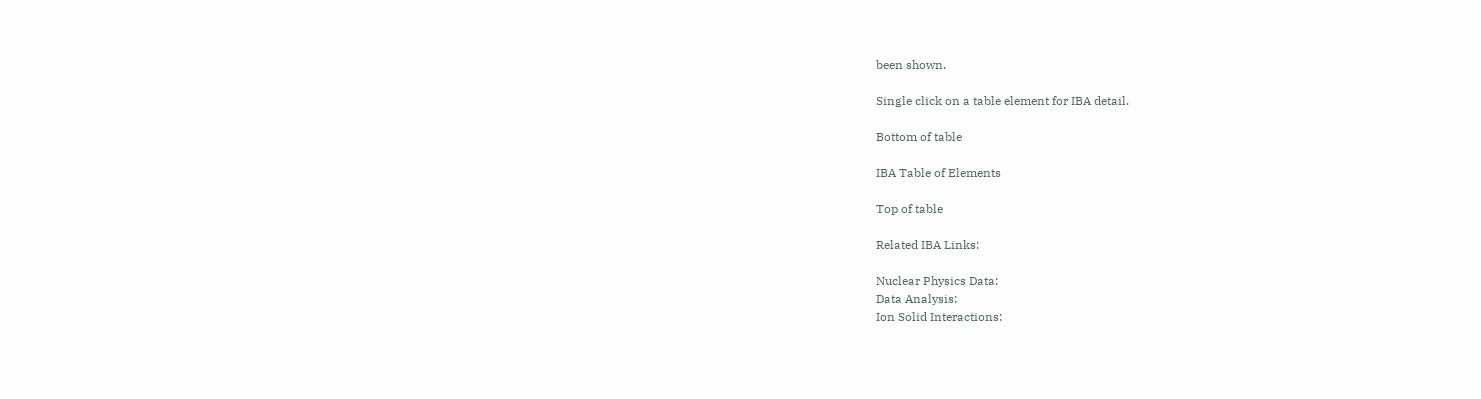been shown.

Single click on a table element for IBA detail.

Bottom of table

IBA Table of Elements

Top of table

Related IBA Links:

Nuclear Physics Data:
Data Analysis:
Ion Solid Interactions: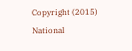Copyright (2015) National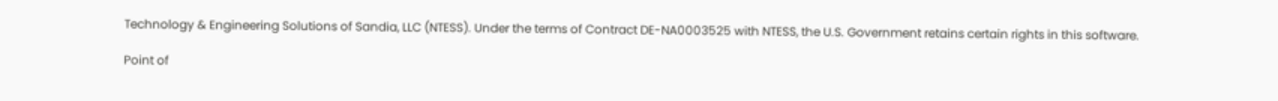Technology & Engineering Solutions of Sandia, LLC (NTESS). Under the terms of Contract DE-NA0003525 with NTESS, the U.S. Government retains certain rights in this software.

Point of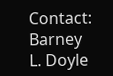Contact: Barney L. Doyle